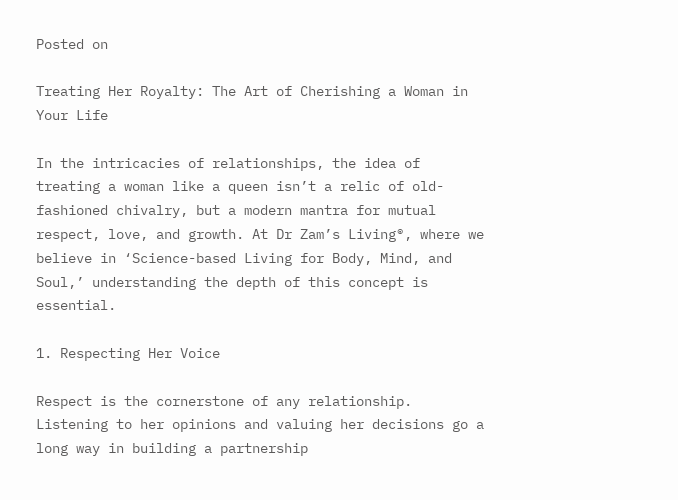Posted on

Treating Her Royalty: The Art of Cherishing a Woman in Your Life

In the intricacies of relationships, the idea of treating a woman like a queen isn’t a relic of old-fashioned chivalry, but a modern mantra for mutual respect, love, and growth. At Dr Zam’s Living®, where we believe in ‘Science-based Living for Body, Mind, and Soul,’ understanding the depth of this concept is essential.

1. Respecting Her Voice

Respect is the cornerstone of any relationship. Listening to her opinions and valuing her decisions go a long way in building a partnership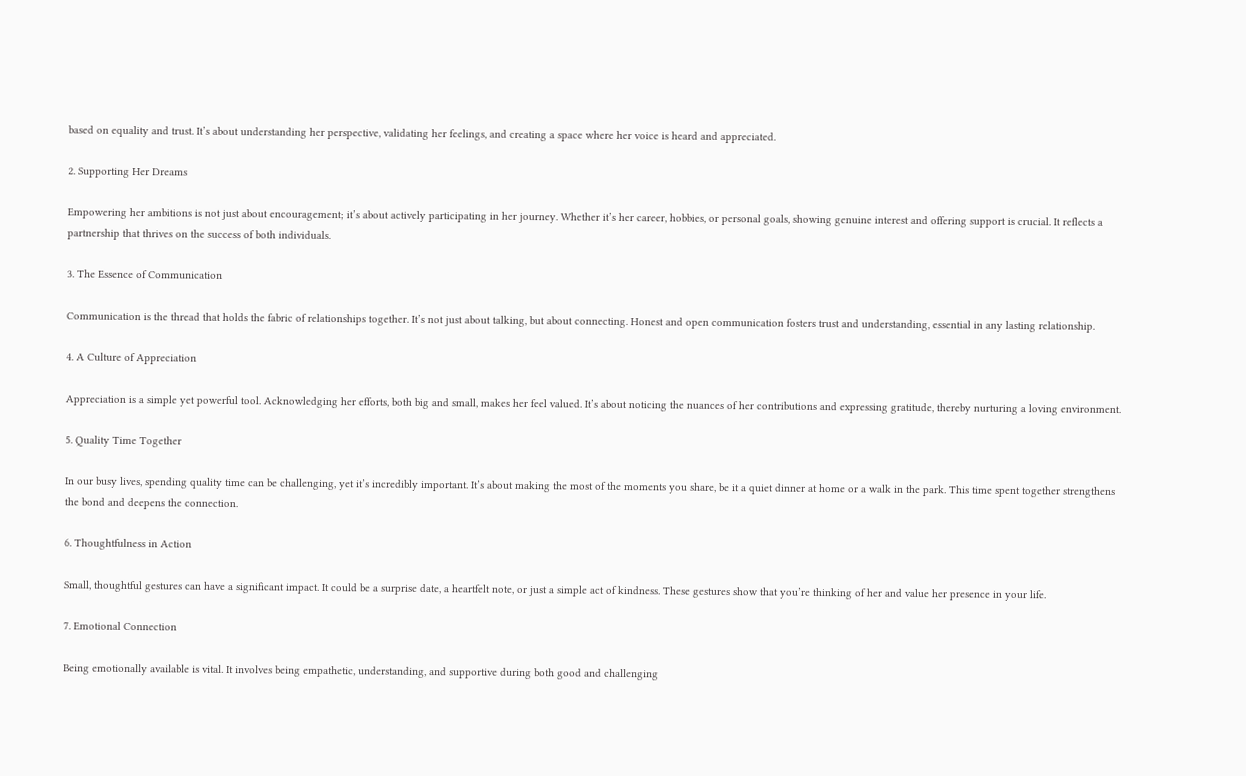based on equality and trust. It’s about understanding her perspective, validating her feelings, and creating a space where her voice is heard and appreciated.

2. Supporting Her Dreams

Empowering her ambitions is not just about encouragement; it’s about actively participating in her journey. Whether it’s her career, hobbies, or personal goals, showing genuine interest and offering support is crucial. It reflects a partnership that thrives on the success of both individuals.

3. The Essence of Communication

Communication is the thread that holds the fabric of relationships together. It’s not just about talking, but about connecting. Honest and open communication fosters trust and understanding, essential in any lasting relationship.

4. A Culture of Appreciation

Appreciation is a simple yet powerful tool. Acknowledging her efforts, both big and small, makes her feel valued. It’s about noticing the nuances of her contributions and expressing gratitude, thereby nurturing a loving environment.

5. Quality Time Together

In our busy lives, spending quality time can be challenging, yet it’s incredibly important. It’s about making the most of the moments you share, be it a quiet dinner at home or a walk in the park. This time spent together strengthens the bond and deepens the connection.

6. Thoughtfulness in Action

Small, thoughtful gestures can have a significant impact. It could be a surprise date, a heartfelt note, or just a simple act of kindness. These gestures show that you’re thinking of her and value her presence in your life.

7. Emotional Connection

Being emotionally available is vital. It involves being empathetic, understanding, and supportive during both good and challenging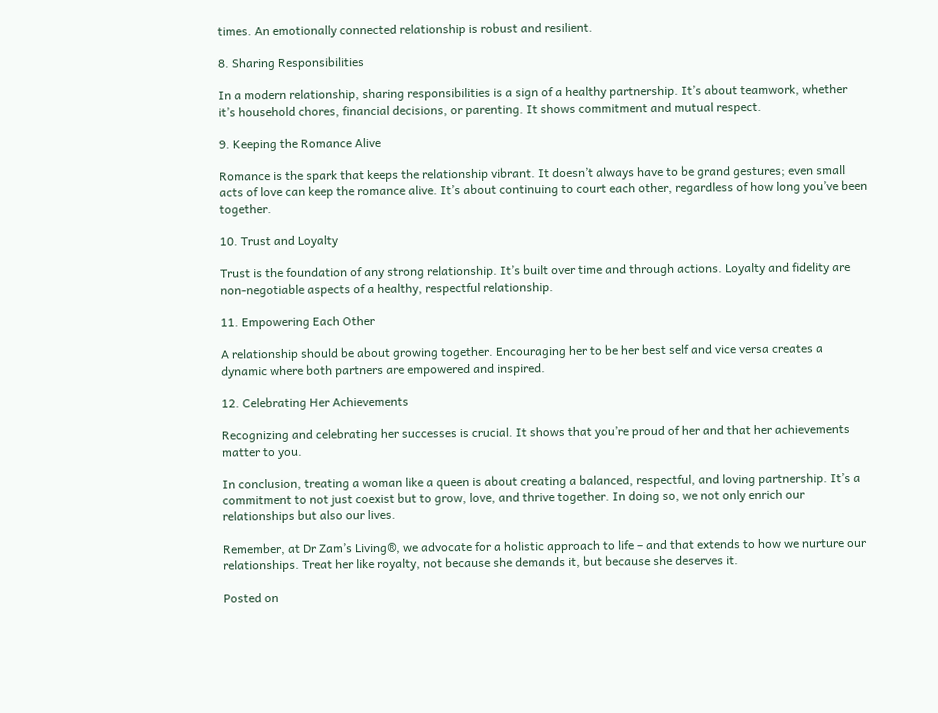times. An emotionally connected relationship is robust and resilient.

8. Sharing Responsibilities

In a modern relationship, sharing responsibilities is a sign of a healthy partnership. It’s about teamwork, whether it’s household chores, financial decisions, or parenting. It shows commitment and mutual respect.

9. Keeping the Romance Alive

Romance is the spark that keeps the relationship vibrant. It doesn’t always have to be grand gestures; even small acts of love can keep the romance alive. It’s about continuing to court each other, regardless of how long you’ve been together.

10. Trust and Loyalty

Trust is the foundation of any strong relationship. It’s built over time and through actions. Loyalty and fidelity are non-negotiable aspects of a healthy, respectful relationship.

11. Empowering Each Other

A relationship should be about growing together. Encouraging her to be her best self and vice versa creates a dynamic where both partners are empowered and inspired.

12. Celebrating Her Achievements

Recognizing and celebrating her successes is crucial. It shows that you’re proud of her and that her achievements matter to you.

In conclusion, treating a woman like a queen is about creating a balanced, respectful, and loving partnership. It’s a commitment to not just coexist but to grow, love, and thrive together. In doing so, we not only enrich our relationships but also our lives.

Remember, at Dr Zam’s Living®, we advocate for a holistic approach to life – and that extends to how we nurture our relationships. Treat her like royalty, not because she demands it, but because she deserves it.

Posted on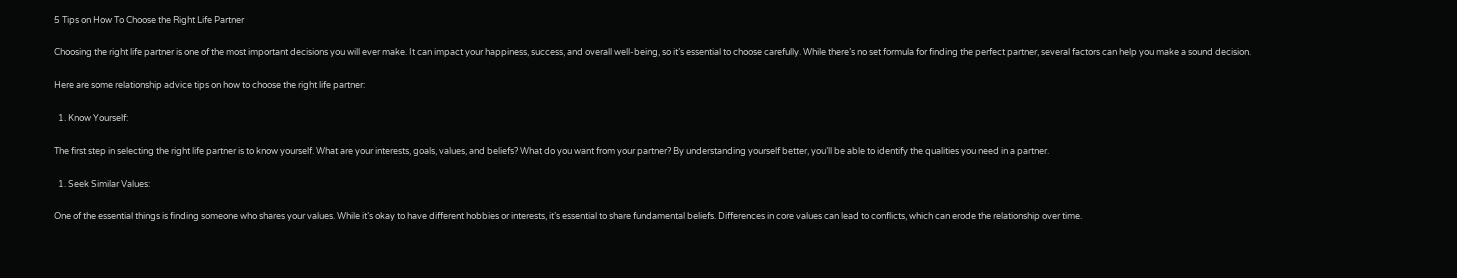5 Tips on How To Choose the Right Life Partner

Choosing the right life partner is one of the most important decisions you will ever make. It can impact your happiness, success, and overall well-being, so it’s essential to choose carefully. While there’s no set formula for finding the perfect partner, several factors can help you make a sound decision.

Here are some relationship advice tips on how to choose the right life partner:

  1. Know Yourself:

The first step in selecting the right life partner is to know yourself. What are your interests, goals, values, and beliefs? What do you want from your partner? By understanding yourself better, you’ll be able to identify the qualities you need in a partner.

  1. Seek Similar Values:

One of the essential things is finding someone who shares your values. While it’s okay to have different hobbies or interests, it’s essential to share fundamental beliefs. Differences in core values can lead to conflicts, which can erode the relationship over time.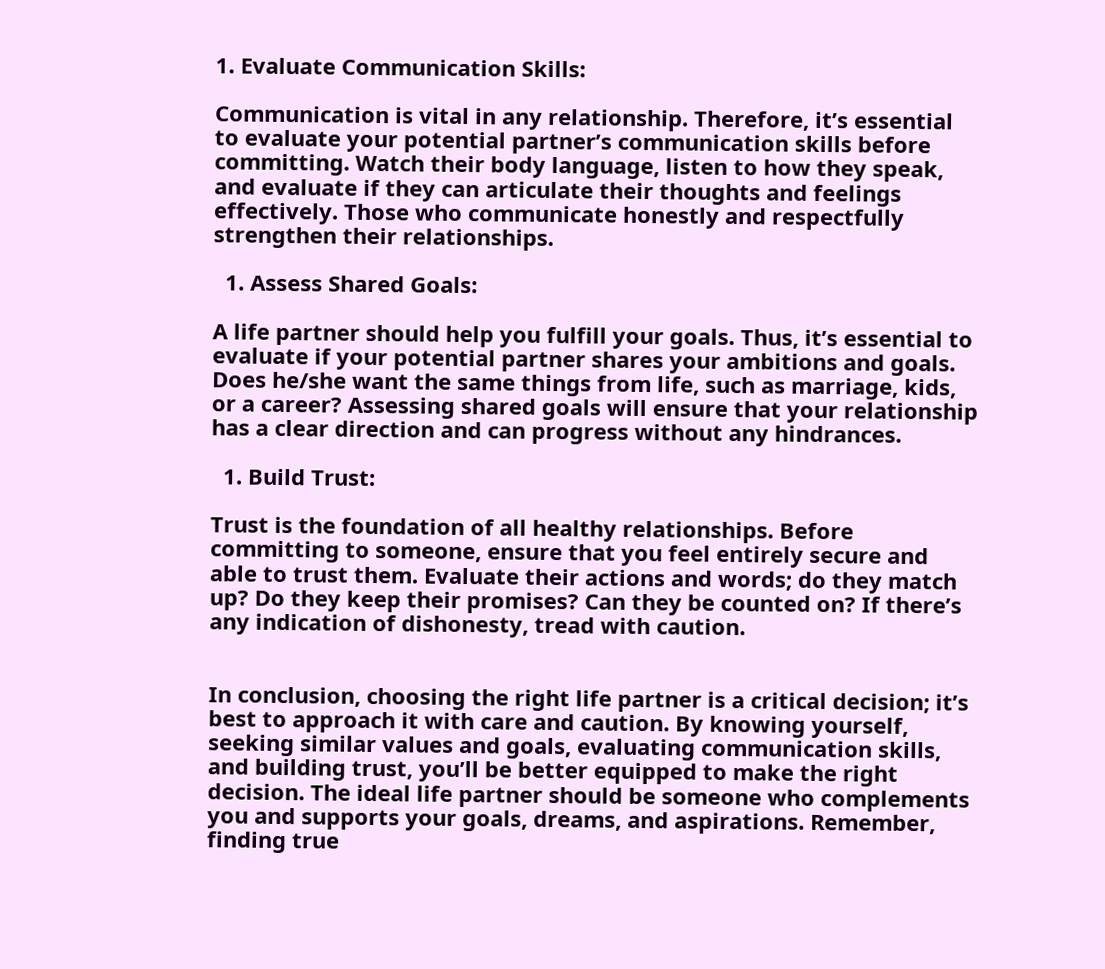1. Evaluate Communication Skills:

Communication is vital in any relationship. Therefore, it’s essential to evaluate your potential partner’s communication skills before committing. Watch their body language, listen to how they speak, and evaluate if they can articulate their thoughts and feelings effectively. Those who communicate honestly and respectfully strengthen their relationships.

  1. Assess Shared Goals:

A life partner should help you fulfill your goals. Thus, it’s essential to evaluate if your potential partner shares your ambitions and goals. Does he/she want the same things from life, such as marriage, kids, or a career? Assessing shared goals will ensure that your relationship has a clear direction and can progress without any hindrances.

  1. Build Trust:

Trust is the foundation of all healthy relationships. Before committing to someone, ensure that you feel entirely secure and able to trust them. Evaluate their actions and words; do they match up? Do they keep their promises? Can they be counted on? If there’s any indication of dishonesty, tread with caution.


In conclusion, choosing the right life partner is a critical decision; it’s best to approach it with care and caution. By knowing yourself, seeking similar values and goals, evaluating communication skills, and building trust, you’ll be better equipped to make the right decision. The ideal life partner should be someone who complements you and supports your goals, dreams, and aspirations. Remember, finding true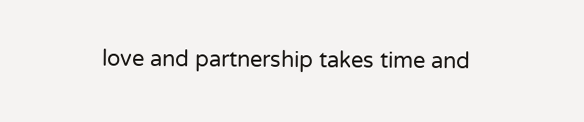love and partnership takes time and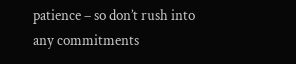patience – so don’t rush into any commitments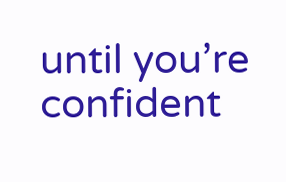until you’re confident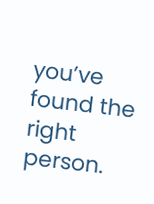you’ve found the right person.